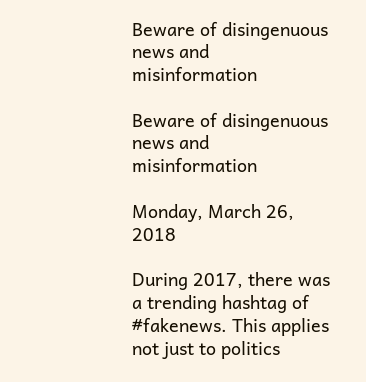Beware of disingenuous news and misinformation

Beware of disingenuous news and misinformation

Monday, March 26, 2018

During 2017, there was a trending hashtag of #fakenews. This applies not just to politics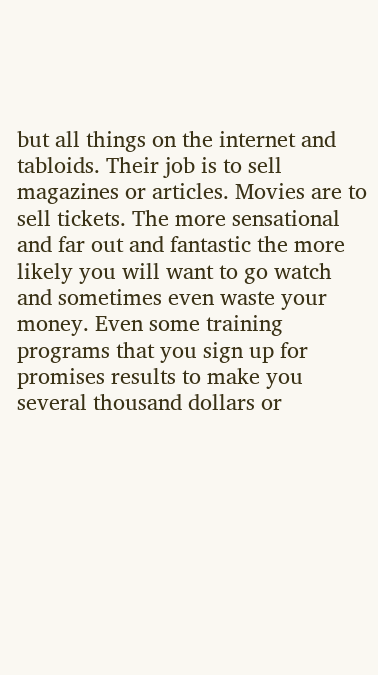but all things on the internet and tabloids. Their job is to sell magazines or articles. Movies are to sell tickets. The more sensational and far out and fantastic the more likely you will want to go watch and sometimes even waste your money. Even some training programs that you sign up for promises results to make you several thousand dollars or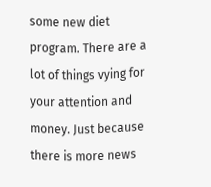some new diet program. There are a lot of things vying for your attention and money. Just because there is more news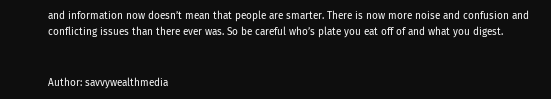and information now doesn’t mean that people are smarter. There is now more noise and confusion and conflicting issues than there ever was. So be careful who’s plate you eat off of and what you digest.


Author: savvywealthmedia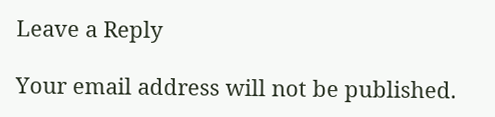Leave a Reply

Your email address will not be published.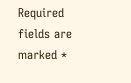Required fields are marked *